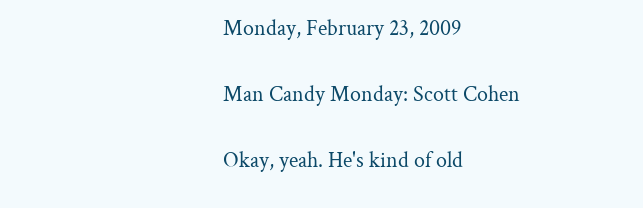Monday, February 23, 2009

Man Candy Monday: Scott Cohen

Okay, yeah. He's kind of old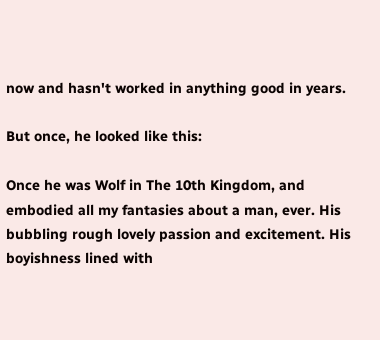now and hasn't worked in anything good in years.

But once, he looked like this:

Once he was Wolf in The 10th Kingdom, and embodied all my fantasies about a man, ever. His bubbling rough lovely passion and excitement. His boyishness lined with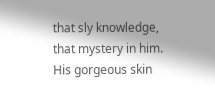that sly knowledge, that mystery in him. His gorgeous skin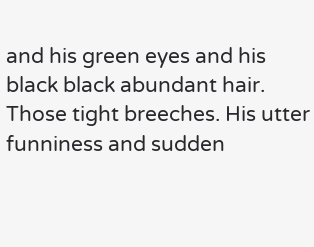and his green eyes and his black black abundant hair. Those tight breeches. His utter funniness and sudden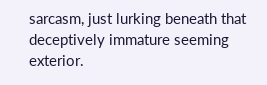sarcasm, just lurking beneath that deceptively immature seeming exterior.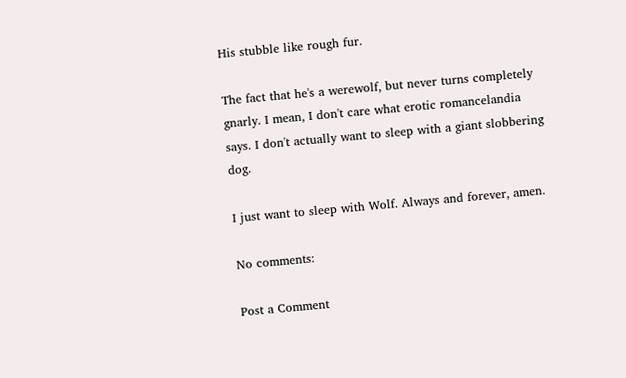His stubble like rough fur.

The fact that he's a werewolf, but never turns completely gnarly. I mean, I don't care what erotic romancelandia says. I don't actually want to sleep with a giant slobbering dog.

I just want to sleep with Wolf. Always and forever, amen.

No comments:

Post a Comment